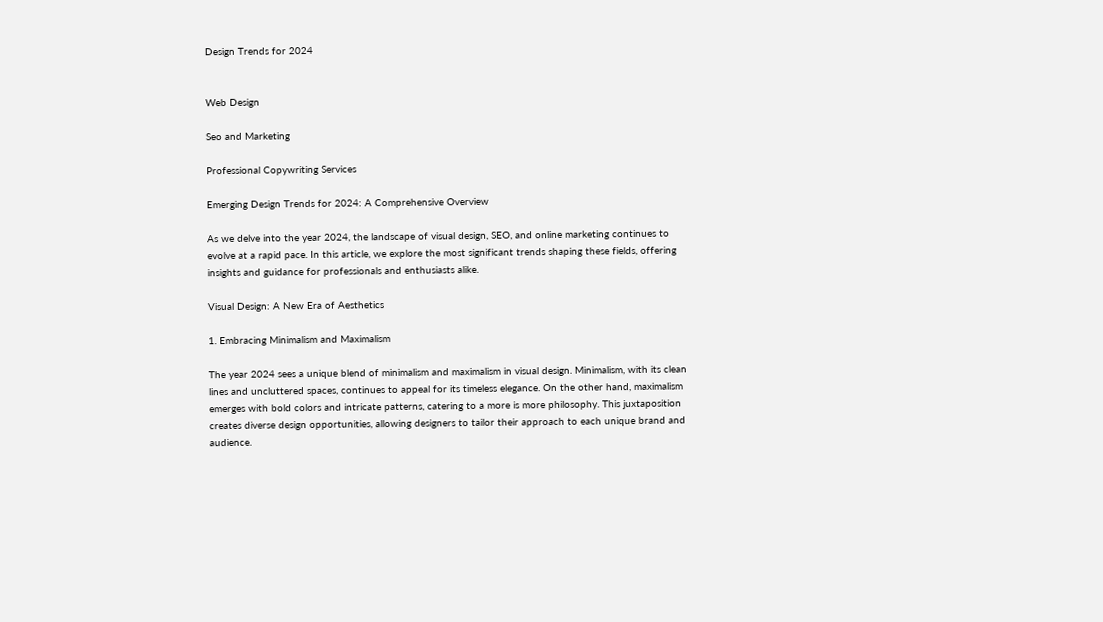Design Trends for 2024


Web Design

Seo and Marketing

Professional Copywriting Services

Emerging Design Trends for 2024: A Comprehensive Overview

As we delve into the year 2024, the landscape of visual design, SEO, and online marketing continues to evolve at a rapid pace. In this article, we explore the most significant trends shaping these fields, offering insights and guidance for professionals and enthusiasts alike.

Visual Design: A New Era of Aesthetics

1. Embracing Minimalism and Maximalism

The year 2024 sees a unique blend of minimalism and maximalism in visual design. Minimalism, with its clean lines and uncluttered spaces, continues to appeal for its timeless elegance. On the other hand, maximalism emerges with bold colors and intricate patterns, catering to a more is more philosophy. This juxtaposition creates diverse design opportunities, allowing designers to tailor their approach to each unique brand and audience.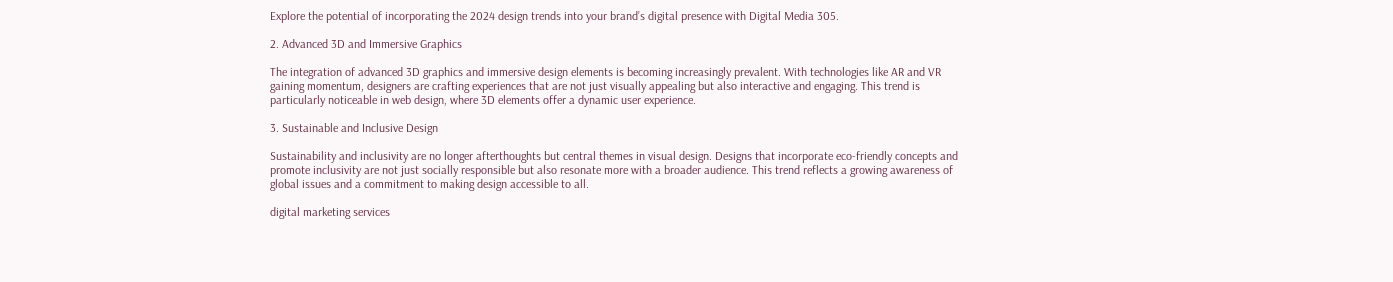Explore the potential of incorporating the 2024 design trends into your brand’s digital presence with Digital Media 305.

2. Advanced 3D and Immersive Graphics

The integration of advanced 3D graphics and immersive design elements is becoming increasingly prevalent. With technologies like AR and VR gaining momentum, designers are crafting experiences that are not just visually appealing but also interactive and engaging. This trend is particularly noticeable in web design, where 3D elements offer a dynamic user experience.

3. Sustainable and Inclusive Design

Sustainability and inclusivity are no longer afterthoughts but central themes in visual design. Designs that incorporate eco-friendly concepts and promote inclusivity are not just socially responsible but also resonate more with a broader audience. This trend reflects a growing awareness of global issues and a commitment to making design accessible to all.

digital marketing services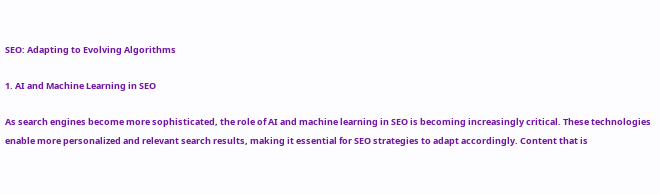SEO: Adapting to Evolving Algorithms

1. AI and Machine Learning in SEO

As search engines become more sophisticated, the role of AI and machine learning in SEO is becoming increasingly critical. These technologies enable more personalized and relevant search results, making it essential for SEO strategies to adapt accordingly. Content that is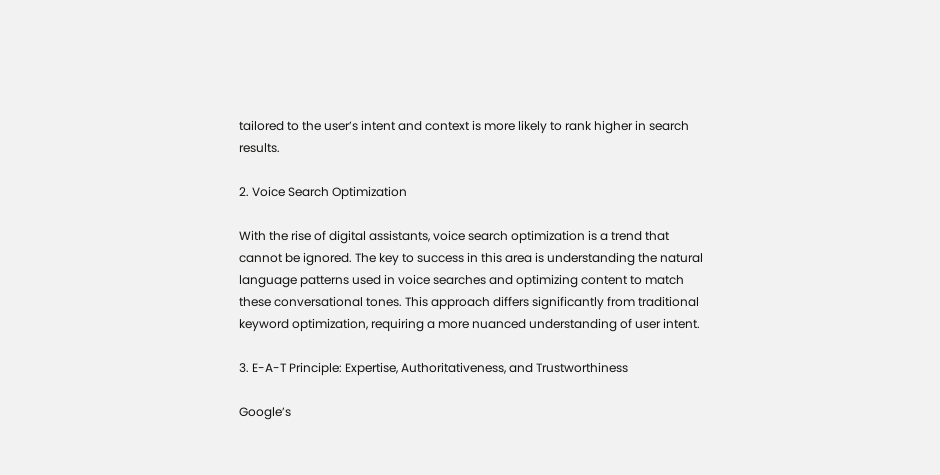tailored to the user’s intent and context is more likely to rank higher in search results.

2. Voice Search Optimization

With the rise of digital assistants, voice search optimization is a trend that cannot be ignored. The key to success in this area is understanding the natural language patterns used in voice searches and optimizing content to match these conversational tones. This approach differs significantly from traditional keyword optimization, requiring a more nuanced understanding of user intent.

3. E-A-T Principle: Expertise, Authoritativeness, and Trustworthiness

Google’s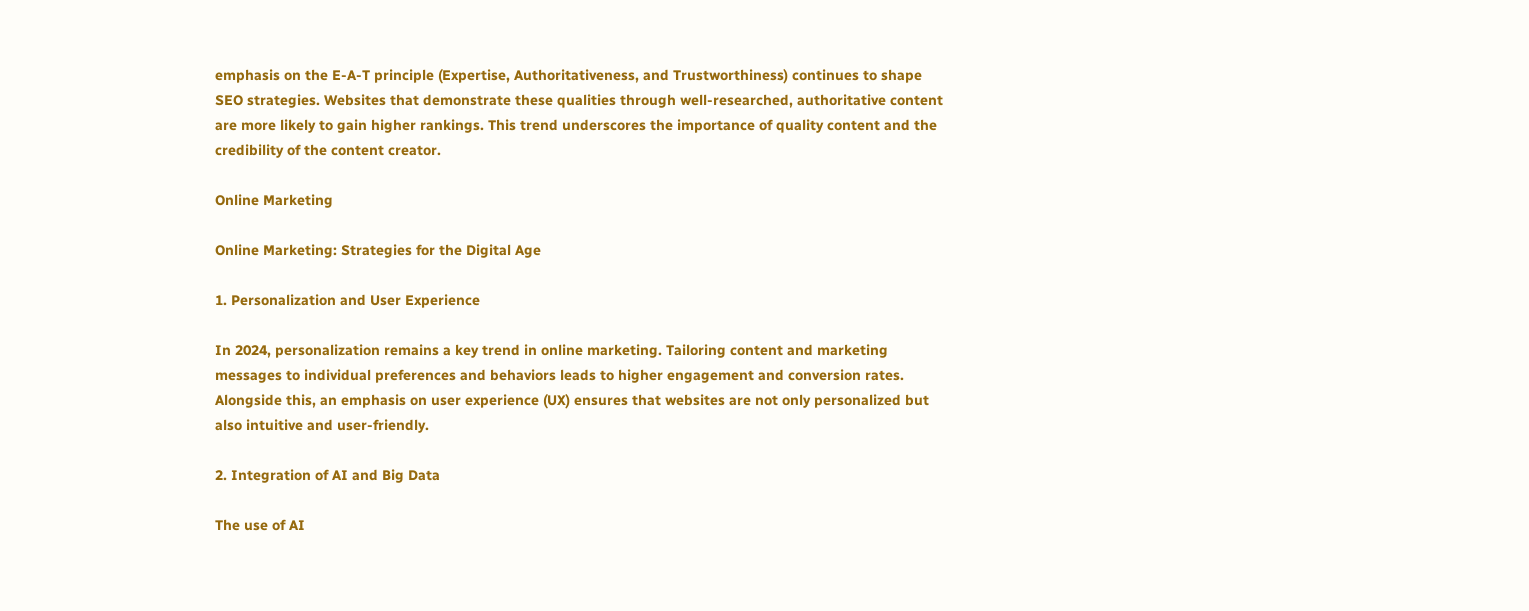emphasis on the E-A-T principle (Expertise, Authoritativeness, and Trustworthiness) continues to shape SEO strategies. Websites that demonstrate these qualities through well-researched, authoritative content are more likely to gain higher rankings. This trend underscores the importance of quality content and the credibility of the content creator.

Online Marketing

Online Marketing: Strategies for the Digital Age

1. Personalization and User Experience

In 2024, personalization remains a key trend in online marketing. Tailoring content and marketing messages to individual preferences and behaviors leads to higher engagement and conversion rates. Alongside this, an emphasis on user experience (UX) ensures that websites are not only personalized but also intuitive and user-friendly.

2. Integration of AI and Big Data

The use of AI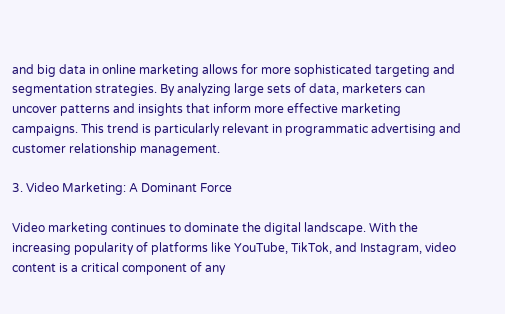and big data in online marketing allows for more sophisticated targeting and segmentation strategies. By analyzing large sets of data, marketers can uncover patterns and insights that inform more effective marketing campaigns. This trend is particularly relevant in programmatic advertising and customer relationship management.

3. Video Marketing: A Dominant Force

Video marketing continues to dominate the digital landscape. With the increasing popularity of platforms like YouTube, TikTok, and Instagram, video content is a critical component of any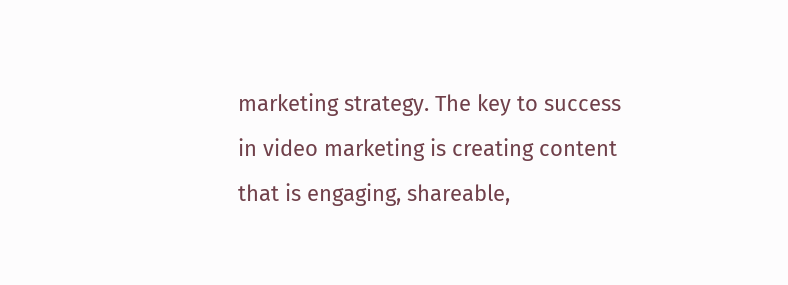marketing strategy. The key to success in video marketing is creating content that is engaging, shareable,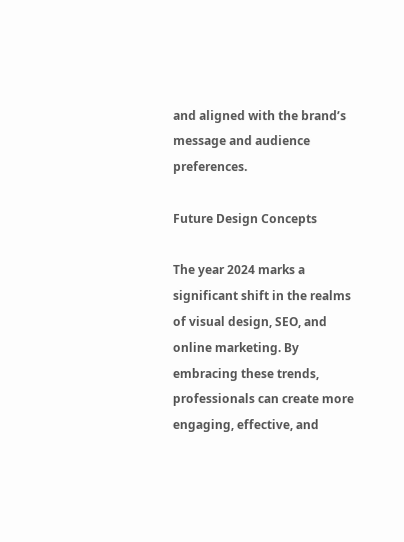and aligned with the brand’s message and audience preferences.

Future Design Concepts

The year 2024 marks a significant shift in the realms of visual design, SEO, and online marketing. By embracing these trends, professionals can create more engaging, effective, and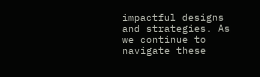impactful designs and strategies. As we continue to navigate these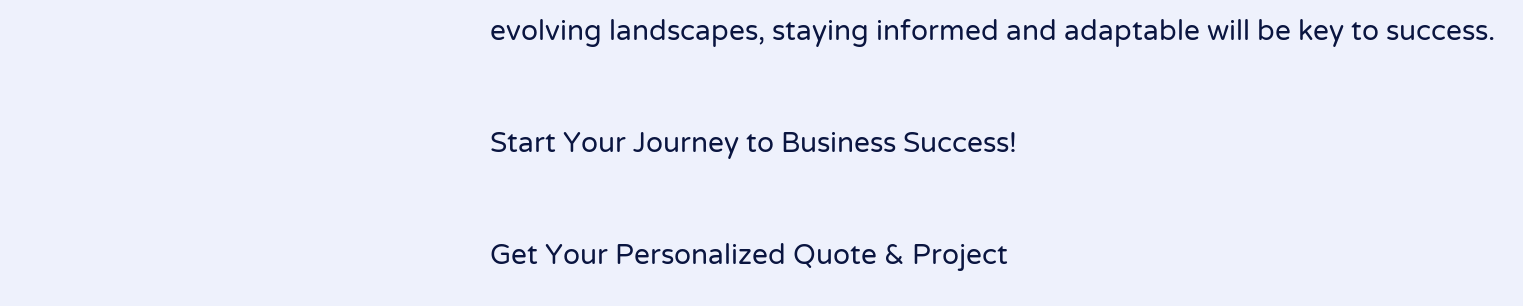evolving landscapes, staying informed and adaptable will be key to success.

Start Your Journey to Business Success!

Get Your Personalized Quote & Project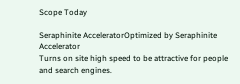Scope Today

Seraphinite AcceleratorOptimized by Seraphinite Accelerator
Turns on site high speed to be attractive for people and search engines.